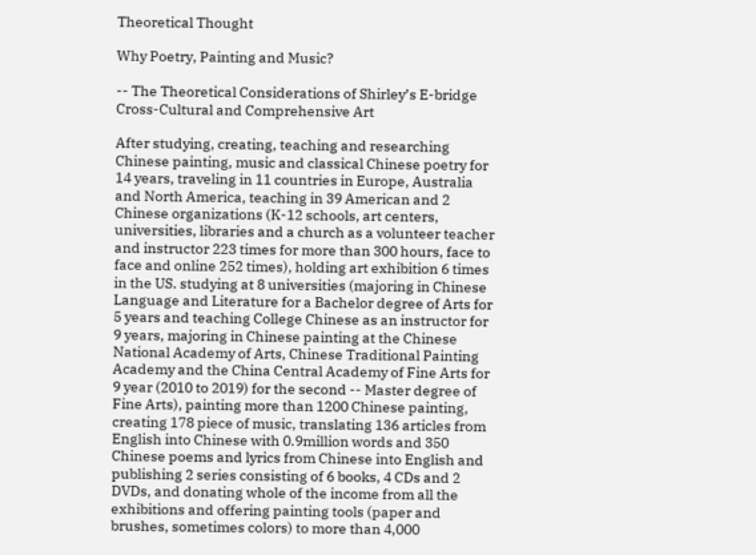Theoretical Thought

Why Poetry, Painting and Music?

-- The Theoretical Considerations of Shirley’s E-bridge Cross-Cultural and Comprehensive Art

After studying, creating, teaching and researching Chinese painting, music and classical Chinese poetry for 14 years, traveling in 11 countries in Europe, Australia and North America, teaching in 39 American and 2 Chinese organizations (K-12 schools, art centers, universities, libraries and a church as a volunteer teacher and instructor 223 times for more than 300 hours, face to face and online 252 times), holding art exhibition 6 times in the US. studying at 8 universities (majoring in Chinese Language and Literature for a Bachelor degree of Arts for 5 years and teaching College Chinese as an instructor for 9 years, majoring in Chinese painting at the Chinese National Academy of Arts, Chinese Traditional Painting Academy and the China Central Academy of Fine Arts for 9 year (2010 to 2019) for the second -- Master degree of Fine Arts), painting more than 1200 Chinese painting, creating 178 piece of music, translating 136 articles from English into Chinese with 0.9million words and 350 Chinese poems and lyrics from Chinese into English and publishing 2 series consisting of 6 books, 4 CDs and 2 DVDs, and donating whole of the income from all the exhibitions and offering painting tools (paper and brushes, sometimes colors) to more than 4,000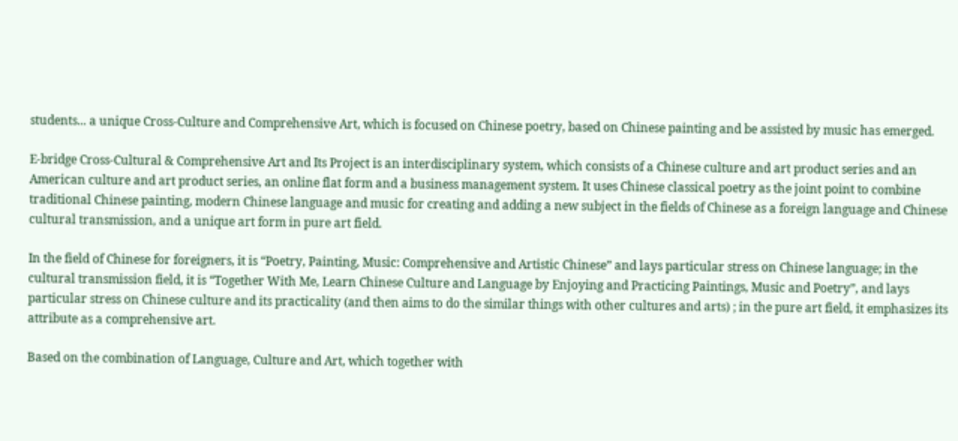students... a unique Cross-Culture and Comprehensive Art, which is focused on Chinese poetry, based on Chinese painting and be assisted by music has emerged.

E-bridge Cross-Cultural & Comprehensive Art and Its Project is an interdisciplinary system, which consists of a Chinese culture and art product series and an American culture and art product series, an online flat form and a business management system. It uses Chinese classical poetry as the joint point to combine traditional Chinese painting, modern Chinese language and music for creating and adding a new subject in the fields of Chinese as a foreign language and Chinese cultural transmission, and a unique art form in pure art field.

In the field of Chinese for foreigners, it is “Poetry, Painting, Music: Comprehensive and Artistic Chinese” and lays particular stress on Chinese language; in the cultural transmission field, it is “Together With Me, Learn Chinese Culture and Language by Enjoying and Practicing Paintings, Music and Poetry”, and lays particular stress on Chinese culture and its practicality (and then aims to do the similar things with other cultures and arts) ; in the pure art field, it emphasizes its attribute as a comprehensive art.

Based on the combination of Language, Culture and Art, which together with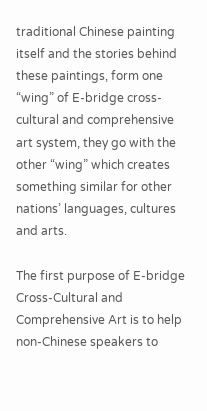traditional Chinese painting itself and the stories behind these paintings, form one “wing” of E-bridge cross-cultural and comprehensive art system, they go with the other “wing” which creates something similar for other nations’ languages, cultures and arts.

The first purpose of E-bridge Cross-Cultural and Comprehensive Art is to help non-Chinese speakers to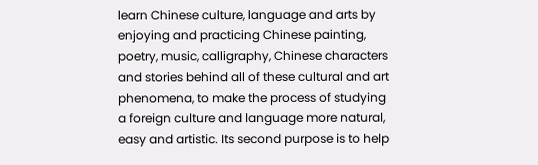learn Chinese culture, language and arts by enjoying and practicing Chinese painting, poetry, music, calligraphy, Chinese characters and stories behind all of these cultural and art phenomena, to make the process of studying a foreign culture and language more natural, easy and artistic. Its second purpose is to help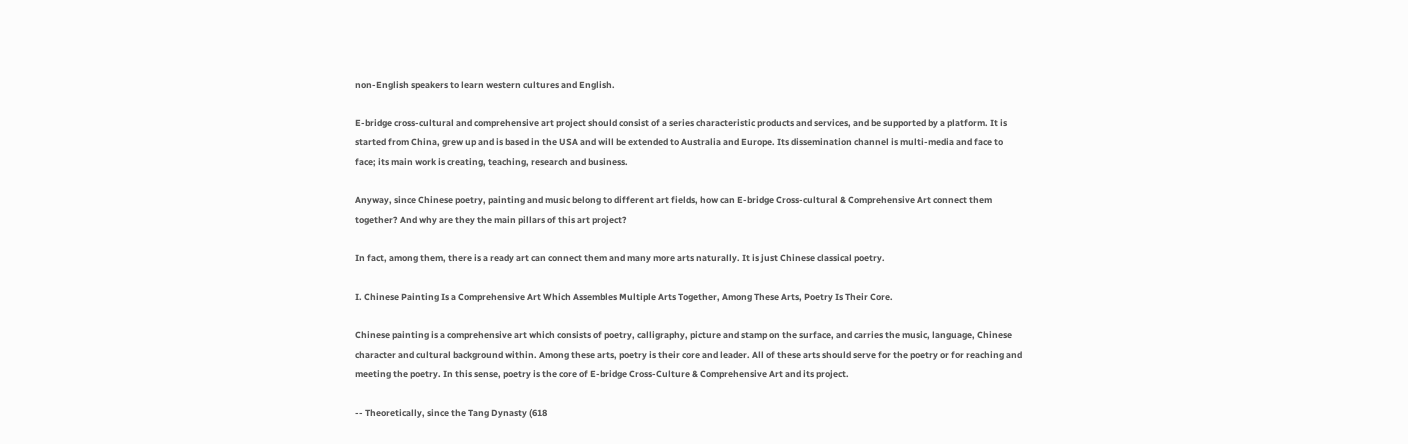non-English speakers to learn western cultures and English.

E-bridge cross-cultural and comprehensive art project should consist of a series characteristic products and services, and be supported by a platform. It is started from China, grew up and is based in the USA and will be extended to Australia and Europe. Its dissemination channel is multi-media and face to face; its main work is creating, teaching, research and business.

Anyway, since Chinese poetry, painting and music belong to different art fields, how can E-bridge Cross-cultural & Comprehensive Art connect them together? And why are they the main pillars of this art project?

In fact, among them, there is a ready art can connect them and many more arts naturally. It is just Chinese classical poetry.

I. Chinese Painting Is a Comprehensive Art Which Assembles Multiple Arts Together, Among These Arts, Poetry Is Their Core.

Chinese painting is a comprehensive art which consists of poetry, calligraphy, picture and stamp on the surface, and carries the music, language, Chinese character and cultural background within. Among these arts, poetry is their core and leader. All of these arts should serve for the poetry or for reaching and meeting the poetry. In this sense, poetry is the core of E-bridge Cross-Culture & Comprehensive Art and its project.

-- Theoretically, since the Tang Dynasty (618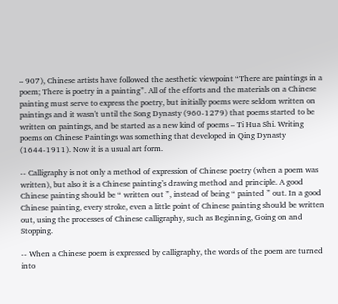– 907), Chinese artists have followed the aesthetic viewpoint “There are paintings in a poem; There is poetry in a painting”. All of the efforts and the materials on a Chinese painting must serve to express the poetry, but initially poems were seldom written on paintings and it wasn't until the Song Dynasty (960-1279) that poems started to be written on paintings, and be started as a new kind of poems – Ti Hua Shi. Writing poems on Chinese Paintings was something that developed in Qing Dynasty (1644-1911). Now it is a usual art form.

-- Calligraphy is not only a method of expression of Chinese poetry (when a poem was written), but also it is a Chinese painting’s drawing method and principle. A good Chinese painting should be “ written out ”, instead of being “ painted ” out. In a good Chinese painting, every stroke, even a little point of Chinese painting should be written out, using the processes of Chinese calligraphy, such as Beginning, Going on and Stopping.

-- When a Chinese poem is expressed by calligraphy, the words of the poem are turned into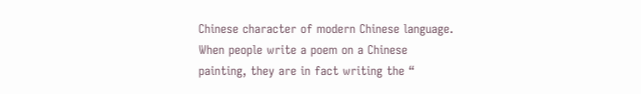Chinese character of modern Chinese language. When people write a poem on a Chinese painting, they are in fact writing the “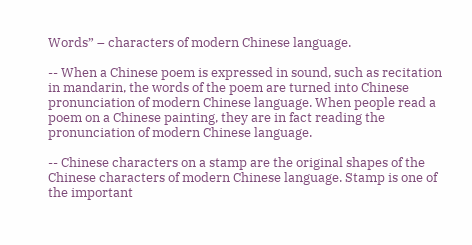Words” – characters of modern Chinese language.

-- When a Chinese poem is expressed in sound, such as recitation in mandarin, the words of the poem are turned into Chinese pronunciation of modern Chinese language. When people read a poem on a Chinese painting, they are in fact reading the pronunciation of modern Chinese language.

-- Chinese characters on a stamp are the original shapes of the Chinese characters of modern Chinese language. Stamp is one of the important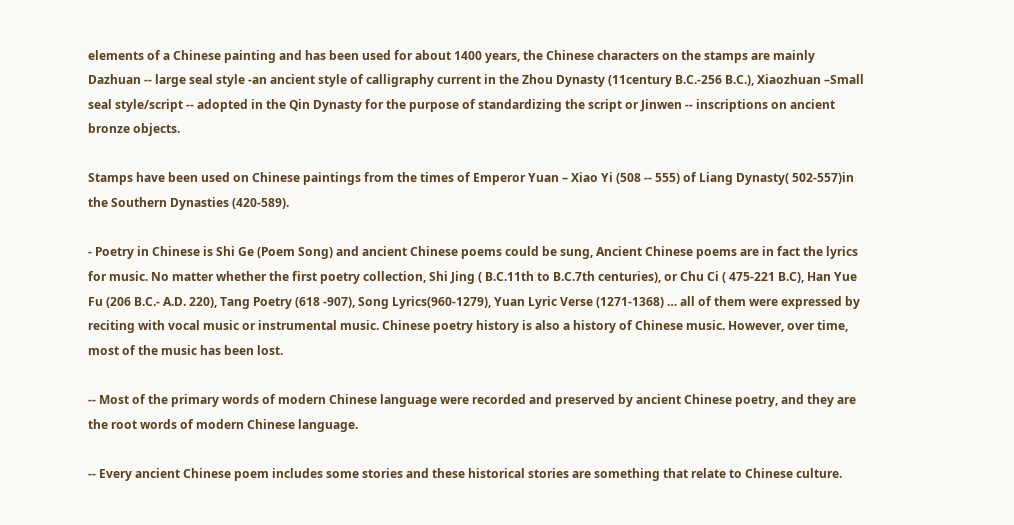elements of a Chinese painting and has been used for about 1400 years, the Chinese characters on the stamps are mainly Dazhuan -- large seal style -an ancient style of calligraphy current in the Zhou Dynasty (11century B.C.-256 B.C.), Xiaozhuan –Small seal style/script -- adopted in the Qin Dynasty for the purpose of standardizing the script or Jinwen -- inscriptions on ancient bronze objects.

Stamps have been used on Chinese paintings from the times of Emperor Yuan – Xiao Yi (508 -- 555) of Liang Dynasty( 502-557)in the Southern Dynasties (420-589).

- Poetry in Chinese is Shi Ge (Poem Song) and ancient Chinese poems could be sung, Ancient Chinese poems are in fact the lyrics for music. No matter whether the first poetry collection, Shi Jing ( B.C.11th to B.C.7th centuries), or Chu Ci ( 475-221 B.C), Han Yue Fu (206 B.C.- A.D. 220), Tang Poetry (618 -907), Song Lyrics(960-1279), Yuan Lyric Verse (1271-1368) … all of them were expressed by reciting with vocal music or instrumental music. Chinese poetry history is also a history of Chinese music. However, over time, most of the music has been lost.

-- Most of the primary words of modern Chinese language were recorded and preserved by ancient Chinese poetry, and they are the root words of modern Chinese language.

-- Every ancient Chinese poem includes some stories and these historical stories are something that relate to Chinese culture.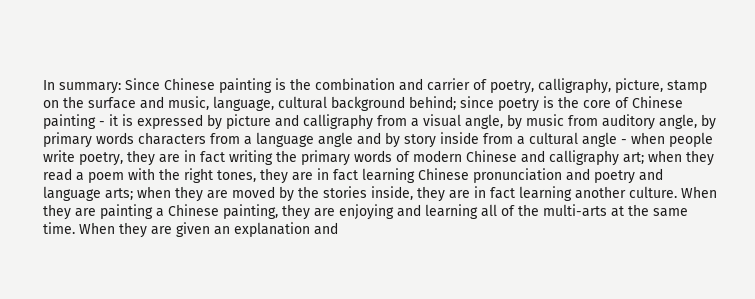In summary: Since Chinese painting is the combination and carrier of poetry, calligraphy, picture, stamp on the surface and music, language, cultural background behind; since poetry is the core of Chinese painting - it is expressed by picture and calligraphy from a visual angle, by music from auditory angle, by primary words characters from a language angle and by story inside from a cultural angle - when people write poetry, they are in fact writing the primary words of modern Chinese and calligraphy art; when they read a poem with the right tones, they are in fact learning Chinese pronunciation and poetry and language arts; when they are moved by the stories inside, they are in fact learning another culture. When they are painting a Chinese painting, they are enjoying and learning all of the multi-arts at the same time. When they are given an explanation and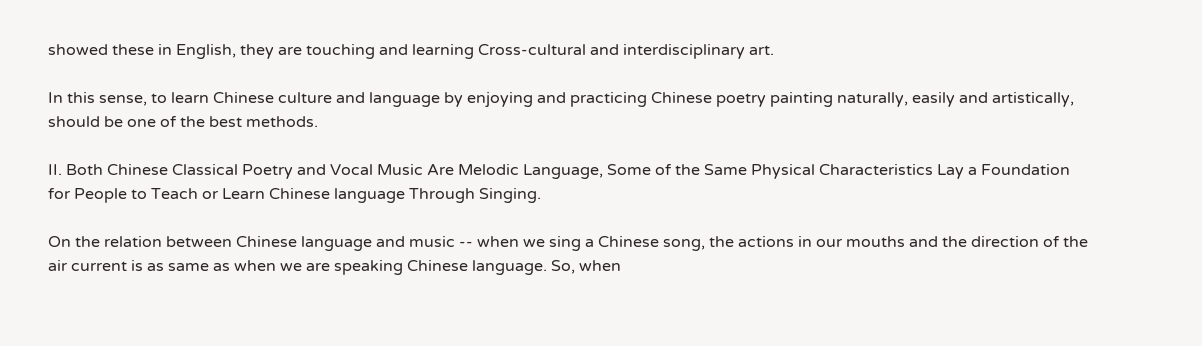showed these in English, they are touching and learning Cross-cultural and interdisciplinary art.

In this sense, to learn Chinese culture and language by enjoying and practicing Chinese poetry painting naturally, easily and artistically, should be one of the best methods.

II. Both Chinese Classical Poetry and Vocal Music Are Melodic Language, Some of the Same Physical Characteristics Lay a Foundation for People to Teach or Learn Chinese language Through Singing.

On the relation between Chinese language and music -- when we sing a Chinese song, the actions in our mouths and the direction of the air current is as same as when we are speaking Chinese language. So, when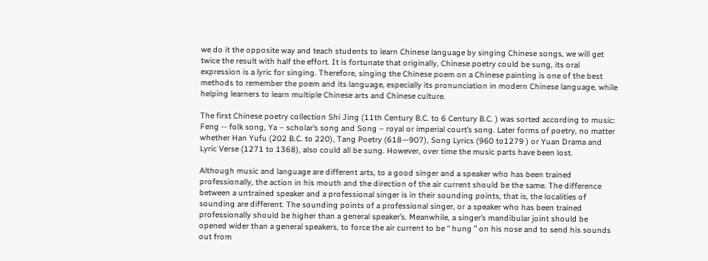we do it the opposite way and teach students to learn Chinese language by singing Chinese songs, we will get twice the result with half the effort. It is fortunate that originally, Chinese poetry could be sung, its oral expression is a lyric for singing. Therefore, singing the Chinese poem on a Chinese painting is one of the best methods to remember the poem and its language, especially its pronunciation in modern Chinese language, while helping learners to learn multiple Chinese arts and Chinese culture.

The first Chinese poetry collection Shi Jing (11th Century B.C. to 6 Century B.C. ) was sorted according to music: Feng -- folk song, Ya – scholar’s song and Song – royal or imperial court’s song. Later forms of poetry, no matter whether Han Yufu (202 B.C. to 220), Tang Poetry (618—907), Song Lyrics (960 to1279 ) or Yuan Drama and Lyric Verse (1271 to 1368), also could all be sung. However, over time the music parts have been lost.

Although music and language are different arts, to a good singer and a speaker who has been trained professionally, the action in his mouth and the direction of the air current should be the same. The difference between a untrained speaker and a professional singer is in their sounding points, that is, the localities of sounding are different. The sounding points of a professional singer, or a speaker who has been trained professionally should be higher than a general speaker’s. Meanwhile, a singer’s mandibular joint should be opened wider than a general speakers, to force the air current to be “ hung ” on his nose and to send his sounds out from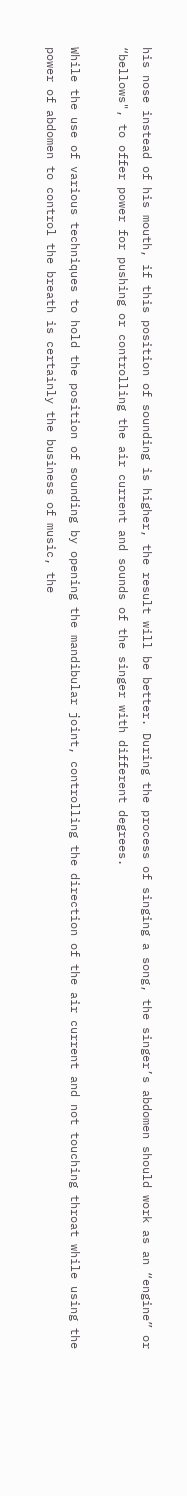his nose instead of his mouth, if this position of sounding is higher, the result will be better. During the process of singing a song, the singer’s abdomen should work as an “engine” or “bellows", to offer power for pushing or controlling the air current and sounds of the singer with different degrees.

While the use of various techniques to hold the position of sounding by opening the mandibular joint, controlling the direction of the air current and not touching throat while using the power of abdomen to control the breath is certainly the business of music, the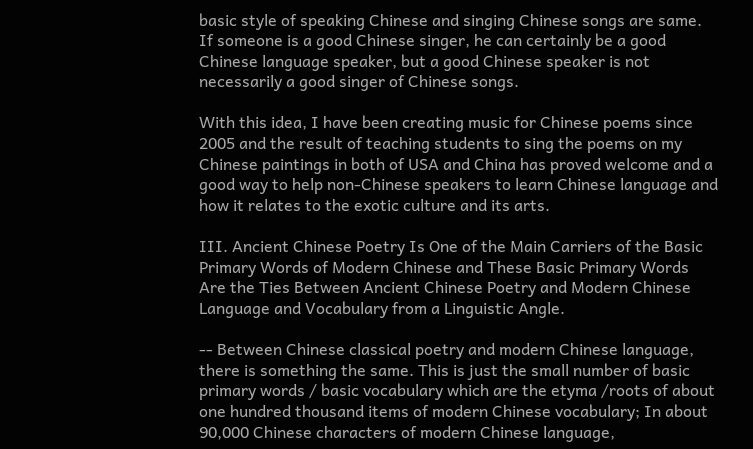basic style of speaking Chinese and singing Chinese songs are same. If someone is a good Chinese singer, he can certainly be a good Chinese language speaker, but a good Chinese speaker is not necessarily a good singer of Chinese songs.

With this idea, I have been creating music for Chinese poems since 2005 and the result of teaching students to sing the poems on my Chinese paintings in both of USA and China has proved welcome and a good way to help non-Chinese speakers to learn Chinese language and how it relates to the exotic culture and its arts.

III. Ancient Chinese Poetry Is One of the Main Carriers of the Basic Primary Words of Modern Chinese and These Basic Primary Words Are the Ties Between Ancient Chinese Poetry and Modern Chinese Language and Vocabulary from a Linguistic Angle.

-- Between Chinese classical poetry and modern Chinese language, there is something the same. This is just the small number of basic primary words / basic vocabulary which are the etyma /roots of about one hundred thousand items of modern Chinese vocabulary; In about 90,000 Chinese characters of modern Chinese language,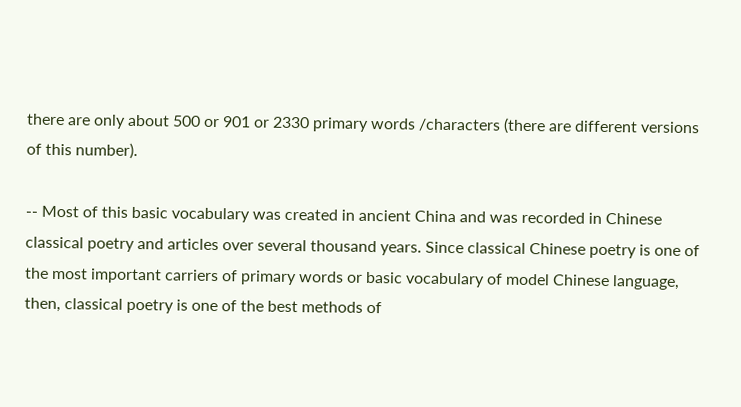there are only about 500 or 901 or 2330 primary words /characters (there are different versions of this number).

-- Most of this basic vocabulary was created in ancient China and was recorded in Chinese classical poetry and articles over several thousand years. Since classical Chinese poetry is one of the most important carriers of primary words or basic vocabulary of model Chinese language, then, classical poetry is one of the best methods of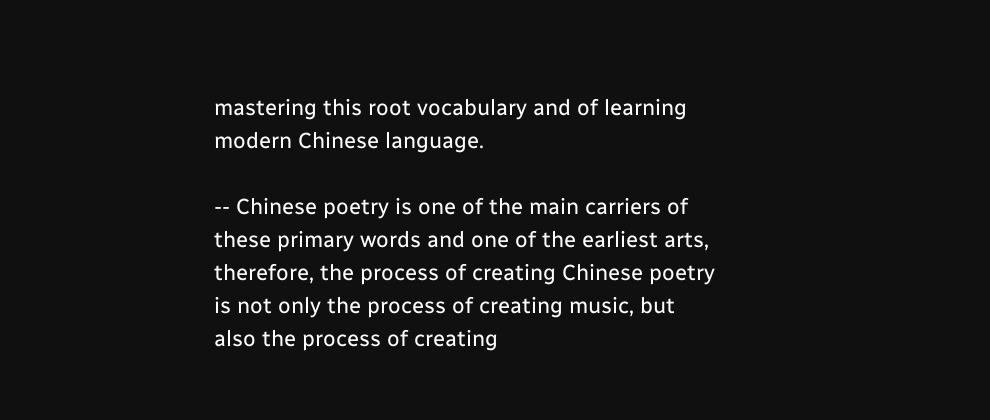mastering this root vocabulary and of learning modern Chinese language.

-- Chinese poetry is one of the main carriers of these primary words and one of the earliest arts, therefore, the process of creating Chinese poetry is not only the process of creating music, but also the process of creating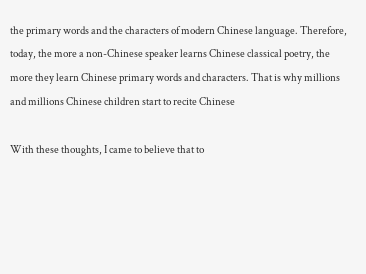the primary words and the characters of modern Chinese language. Therefore, today, the more a non-Chinese speaker learns Chinese classical poetry, the more they learn Chinese primary words and characters. That is why millions and millions Chinese children start to recite Chinese

With these thoughts, I came to believe that to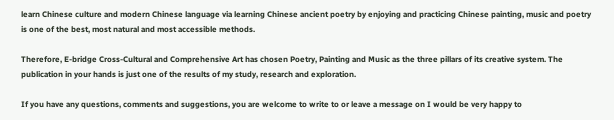learn Chinese culture and modern Chinese language via learning Chinese ancient poetry by enjoying and practicing Chinese painting, music and poetry is one of the best, most natural and most accessible methods.

Therefore, E-bridge Cross-Cultural and Comprehensive Art has chosen Poetry, Painting and Music as the three pillars of its creative system. The publication in your hands is just one of the results of my study, research and exploration.

If you have any questions, comments and suggestions, you are welcome to write to or leave a message on I would be very happy to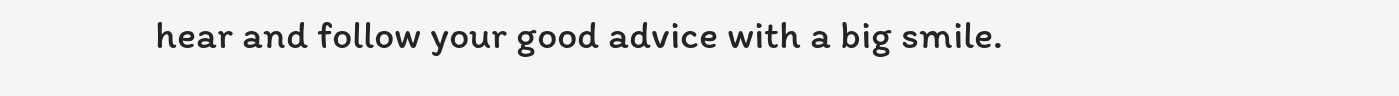hear and follow your good advice with a big smile.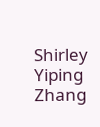Shirley Yiping Zhang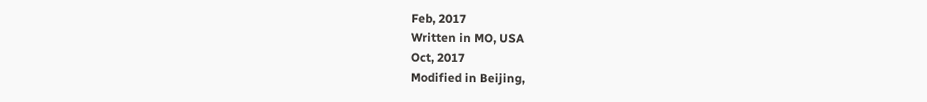Feb, 2017
Written in MO, USA
Oct, 2017
Modified in Beijing,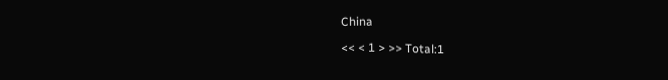China

<< < 1 > >> Total:1